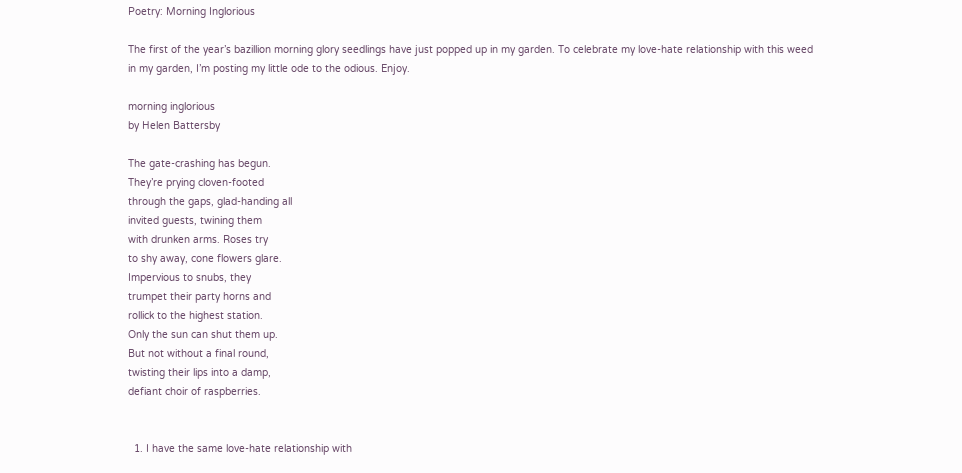Poetry: Morning Inglorious

The first of the year’s bazillion morning glory seedlings have just popped up in my garden. To celebrate my love-hate relationship with this weed in my garden, I’m posting my little ode to the odious. Enjoy.

morning inglorious
by Helen Battersby

The gate-crashing has begun.
They’re prying cloven-footed
through the gaps, glad-handing all
invited guests, twining them
with drunken arms. Roses try
to shy away, cone flowers glare.
Impervious to snubs, they
trumpet their party horns and
rollick to the highest station.
Only the sun can shut them up.
But not without a final round,
twisting their lips into a damp,
defiant choir of raspberries.


  1. I have the same love-hate relationship with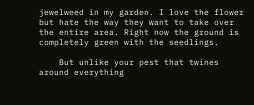jewelweed in my garden. I love the flower but hate the way they want to take over the entire area. Right now the ground is completely green with the seedlings.

    But unlike your pest that twines around everything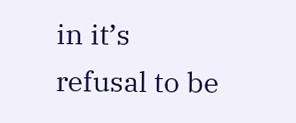in it’s refusal to be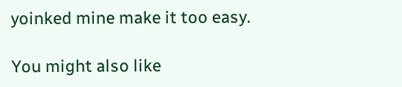yoinked mine make it too easy.

You might also like